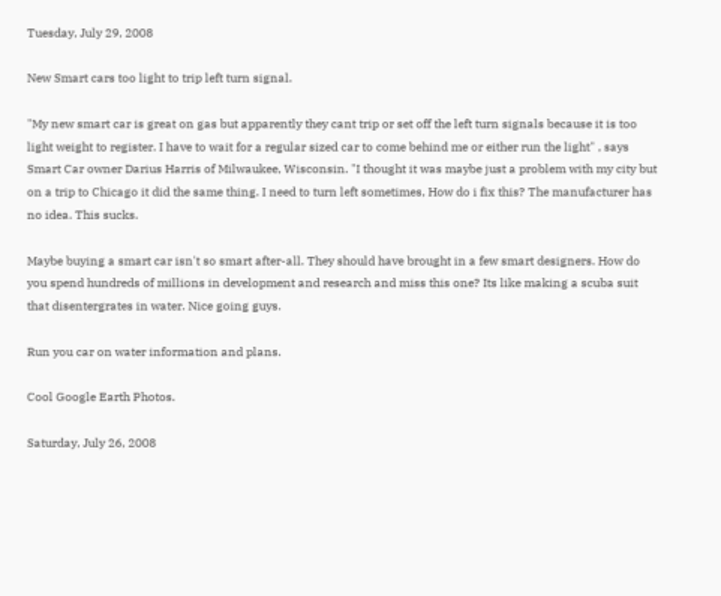Tuesday, July 29, 2008

New Smart cars too light to trip left turn signal.

"My new smart car is great on gas but apparently they cant trip or set off the left turn signals because it is too light weight to register. I have to wait for a regular sized car to come behind me or either run the light" , says Smart Car owner Darius Harris of Milwaukee, Wisconsin. "I thought it was maybe just a problem with my city but on a trip to Chicago it did the same thing. I need to turn left sometimes, How do i fix this? The manufacturer has no idea. This sucks.

Maybe buying a smart car isn't so smart after-all. They should have brought in a few smart designers. How do you spend hundreds of millions in development and research and miss this one? Its like making a scuba suit that disentergrates in water. Nice going guys.

Run you car on water information and plans.

Cool Google Earth Photos.

Saturday, July 26, 2008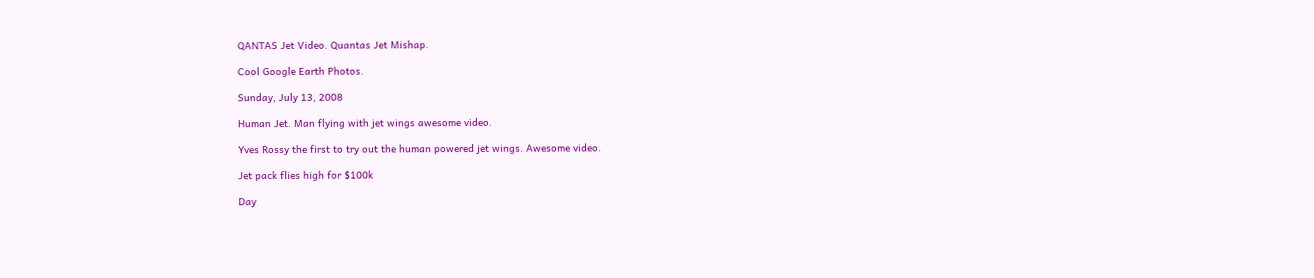QANTAS Jet Video. Quantas Jet Mishap.

Cool Google Earth Photos.

Sunday, July 13, 2008

Human Jet. Man flying with jet wings awesome video.

Yves Rossy the first to try out the human powered jet wings. Awesome video.

Jet pack flies high for $100k

Day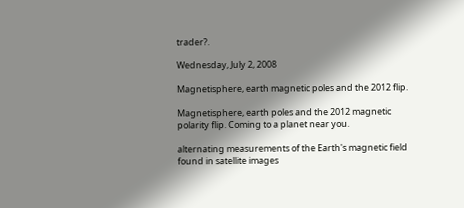trader?.

Wednesday, July 2, 2008

Magnetisphere, earth magnetic poles and the 2012 flip.

Magnetisphere, earth poles and the 2012 magnetic polarity flip. Coming to a planet near you.

alternating measurements of the Earth's magnetic field found in satellite images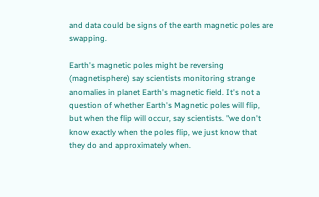and data could be signs of the earth magnetic poles are swapping.

Earth's magnetic poles might be reversing (magnetisphere) say scientists monitoring strange anomalies in planet Earth's magnetic field. It's not a question of whether Earth's Magnetic poles will flip, but when the flip will occur, say scientists. "we don't know exactly when the poles flip, we just know that they do and approximately when.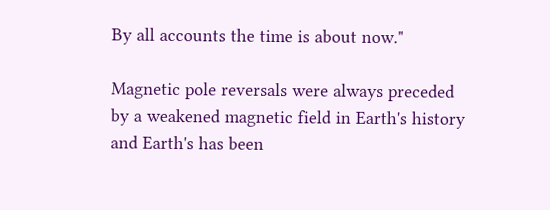By all accounts the time is about now."

Magnetic pole reversals were always preceded by a weakened magnetic field in Earth's history and Earth's has been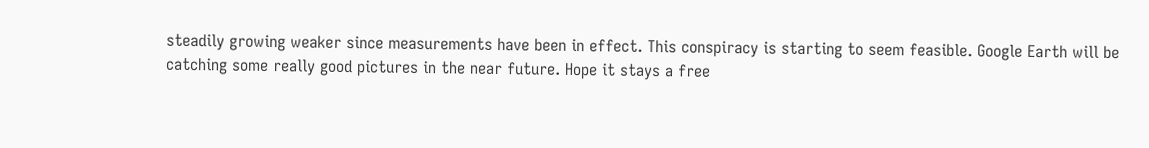steadily growing weaker since measurements have been in effect. This conspiracy is starting to seem feasible. Google Earth will be catching some really good pictures in the near future. Hope it stays a free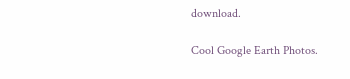download.

Cool Google Earth Photos.